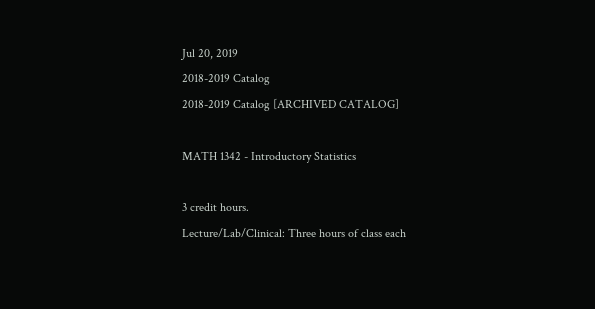Jul 20, 2019
2018-2019 Catalog
2018-2019 Catalog [ARCHIVED CATALOG]

MATH 1342 - Introductory Statistics

3 credit hours.
Lecture/Lab/Clinical: Three hours of class each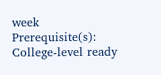week
Prerequisite(s): College-level ready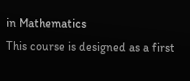in Mathematics
This course is designed as a first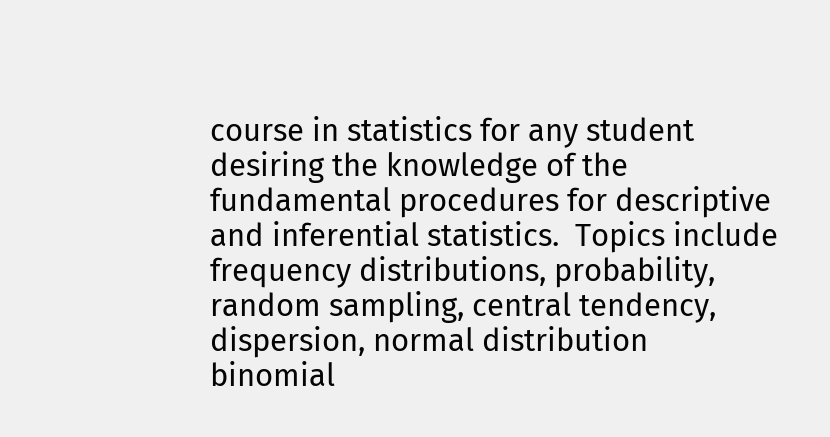course in statistics for any student desiring the knowledge of the fundamental procedures for descriptive and inferential statistics.  Topics include frequency distributions, probability, random sampling, central tendency, dispersion, normal distribution binomial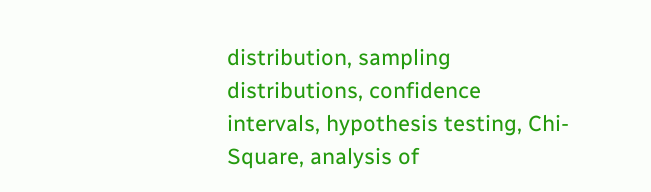distribution, sampling distributions, confidence intervals, hypothesis testing, Chi-Square, analysis of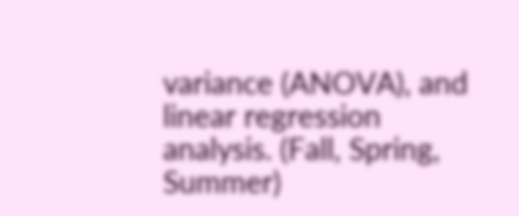variance (ANOVA), and linear regression analysis. (Fall, Spring, Summer)